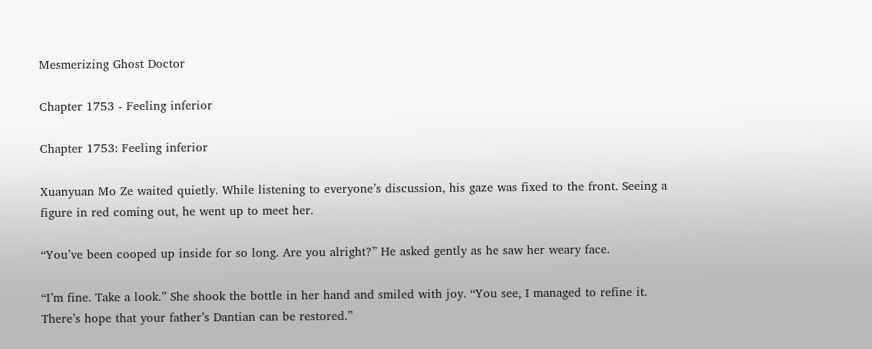Mesmerizing Ghost Doctor

Chapter 1753 - Feeling inferior

Chapter 1753: Feeling inferior

Xuanyuan Mo Ze waited quietly. While listening to everyone’s discussion, his gaze was fixed to the front. Seeing a figure in red coming out, he went up to meet her.

“You’ve been cooped up inside for so long. Are you alright?” He asked gently as he saw her weary face.

“I’m fine. Take a look.” She shook the bottle in her hand and smiled with joy. “You see, I managed to refine it. There’s hope that your father’s Dantian can be restored.”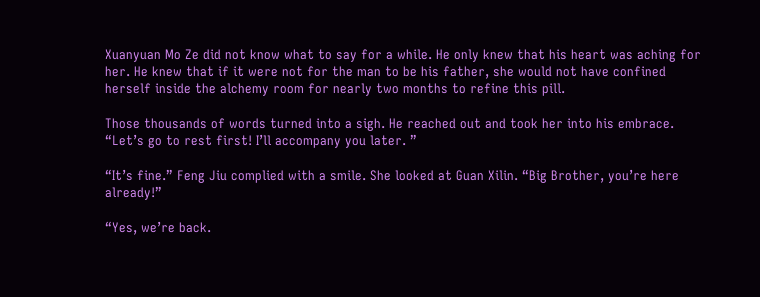Xuanyuan Mo Ze did not know what to say for a while. He only knew that his heart was aching for her. He knew that if it were not for the man to be his father, she would not have confined herself inside the alchemy room for nearly two months to refine this pill.

Those thousands of words turned into a sigh. He reached out and took her into his embrace. “Let’s go to rest first! I’ll accompany you later. ”

“It’s fine.” Feng Jiu complied with a smile. She looked at Guan Xilin. “Big Brother, you’re here already!”

“Yes, we’re back.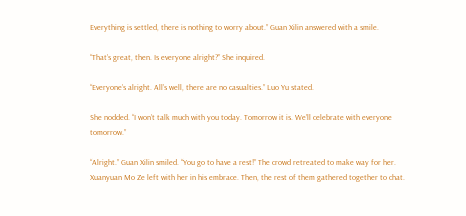Everything is settled, there is nothing to worry about.” Guan Xilin answered with a smile.

“That’s great, then. Is everyone alright?” She inquired.

“Everyone’s alright. All’s well, there are no casualties.” Luo Yu stated.

She nodded. “I won’t talk much with you today. Tomorrow it is. We’ll celebrate with everyone tomorrow.”

“Alright.” Guan Xilin smiled. “You go to have a rest!” The crowd retreated to make way for her. Xuanyuan Mo Ze left with her in his embrace. Then, the rest of them gathered together to chat.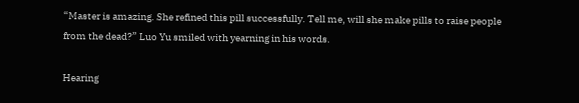“Master is amazing. She refined this pill successfully. Tell me, will she make pills to raise people from the dead?” Luo Yu smiled with yearning in his words.

Hearing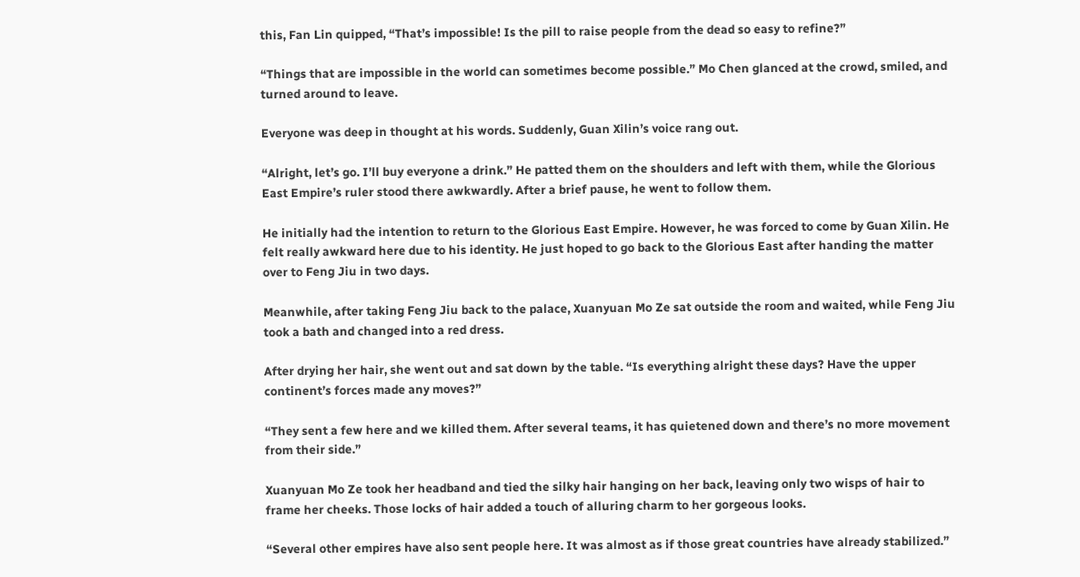this, Fan Lin quipped, “That’s impossible! Is the pill to raise people from the dead so easy to refine?”

“Things that are impossible in the world can sometimes become possible.” Mo Chen glanced at the crowd, smiled, and turned around to leave.

Everyone was deep in thought at his words. Suddenly, Guan Xilin’s voice rang out.

“Alright, let’s go. I’ll buy everyone a drink.” He patted them on the shoulders and left with them, while the Glorious East Empire’s ruler stood there awkwardly. After a brief pause, he went to follow them.

He initially had the intention to return to the Glorious East Empire. However, he was forced to come by Guan Xilin. He felt really awkward here due to his identity. He just hoped to go back to the Glorious East after handing the matter over to Feng Jiu in two days.

Meanwhile, after taking Feng Jiu back to the palace, Xuanyuan Mo Ze sat outside the room and waited, while Feng Jiu took a bath and changed into a red dress.

After drying her hair, she went out and sat down by the table. “Is everything alright these days? Have the upper continent’s forces made any moves?”

“They sent a few here and we killed them. After several teams, it has quietened down and there’s no more movement from their side.”

Xuanyuan Mo Ze took her headband and tied the silky hair hanging on her back, leaving only two wisps of hair to frame her cheeks. Those locks of hair added a touch of alluring charm to her gorgeous looks.

“Several other empires have also sent people here. It was almost as if those great countries have already stabilized.”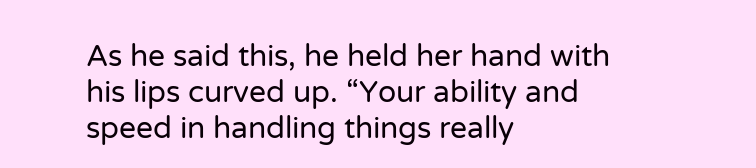As he said this, he held her hand with his lips curved up. “Your ability and speed in handling things really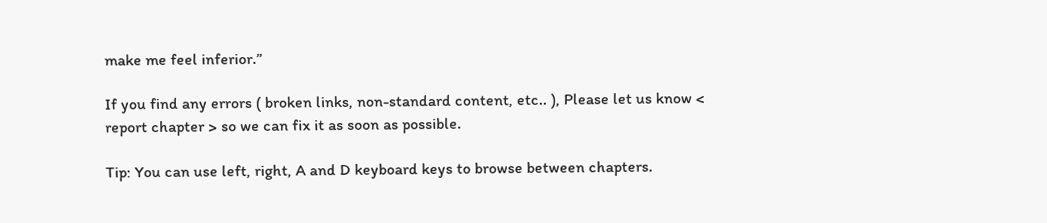make me feel inferior.”

If you find any errors ( broken links, non-standard content, etc.. ), Please let us know < report chapter > so we can fix it as soon as possible.

Tip: You can use left, right, A and D keyboard keys to browse between chapters.